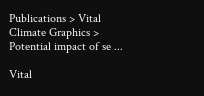Publications > Vital Climate Graphics > Potential impact of se ...

Vital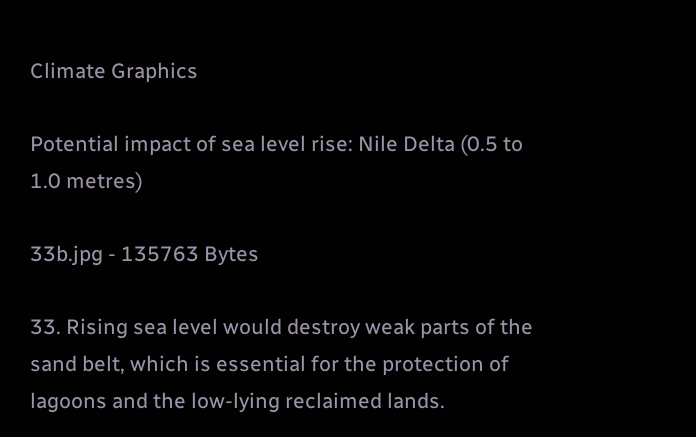Climate Graphics

Potential impact of sea level rise: Nile Delta (0.5 to 1.0 metres)

33b.jpg - 135763 Bytes

33. Rising sea level would destroy weak parts of the sand belt, which is essential for the protection of lagoons and the low-lying reclaimed lands.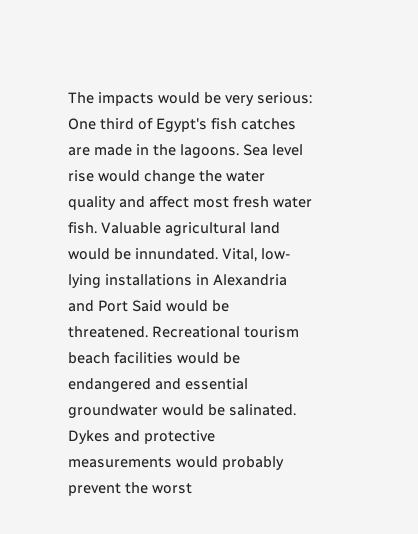The impacts would be very serious: One third of Egypt's fish catches are made in the lagoons. Sea level rise would change the water quality and affect most fresh water fish. Valuable agricultural land would be innundated. Vital, low-lying installations in Alexandria and Port Said would be threatened. Recreational tourism beach facilities would be endangered and essential groundwater would be salinated. Dykes and protective measurements would probably prevent the worst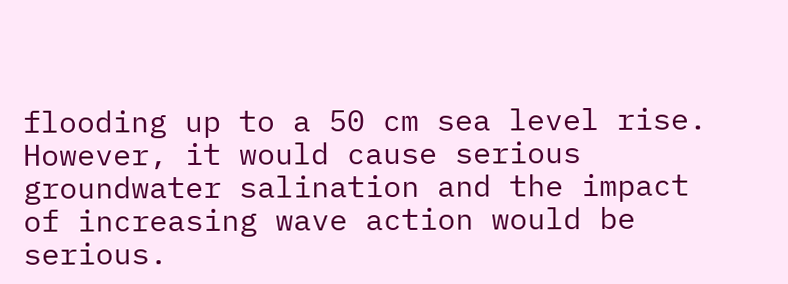flooding up to a 50 cm sea level rise. However, it would cause serious groundwater salination and the impact of increasing wave action would be serious.